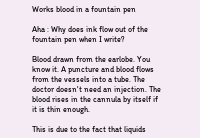Works blood in a fountain pen

Aha : Why does ink flow out of the fountain pen when I write?

Blood drawn from the earlobe. You know it. A puncture and blood flows from the vessels into a tube. The doctor doesn't need an injection. The blood rises in the cannula by itself if it is thin enough.

This is due to the fact that liquids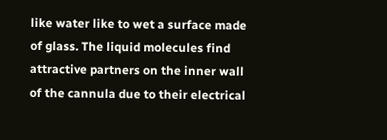like water like to wet a surface made of glass. The liquid molecules find attractive partners on the inner wall of the cannula due to their electrical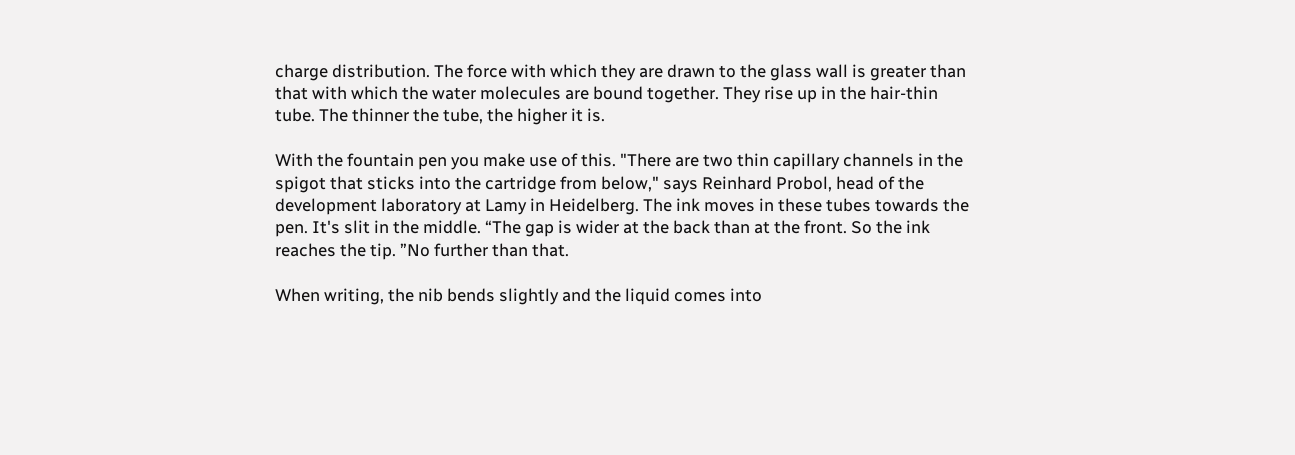charge distribution. The force with which they are drawn to the glass wall is greater than that with which the water molecules are bound together. They rise up in the hair-thin tube. The thinner the tube, the higher it is.

With the fountain pen you make use of this. "There are two thin capillary channels in the spigot that sticks into the cartridge from below," says Reinhard Probol, head of the development laboratory at Lamy in Heidelberg. The ink moves in these tubes towards the pen. It's slit in the middle. “The gap is wider at the back than at the front. So the ink reaches the tip. ”No further than that.

When writing, the nib bends slightly and the liquid comes into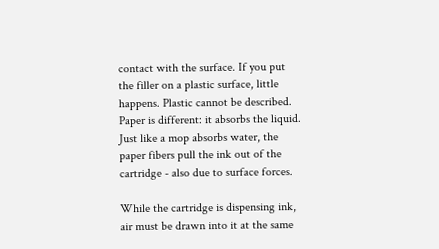contact with the surface. If you put the filler on a plastic surface, little happens. Plastic cannot be described. Paper is different: it absorbs the liquid. Just like a mop absorbs water, the paper fibers pull the ink out of the cartridge - also due to surface forces.

While the cartridge is dispensing ink, air must be drawn into it at the same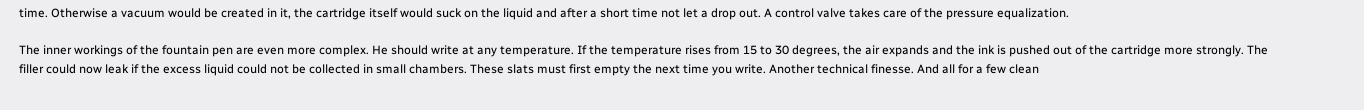time. Otherwise a vacuum would be created in it, the cartridge itself would suck on the liquid and after a short time not let a drop out. A control valve takes care of the pressure equalization.

The inner workings of the fountain pen are even more complex. He should write at any temperature. If the temperature rises from 15 to 30 degrees, the air expands and the ink is pushed out of the cartridge more strongly. The filler could now leak if the excess liquid could not be collected in small chambers. These slats must first empty the next time you write. Another technical finesse. And all for a few clean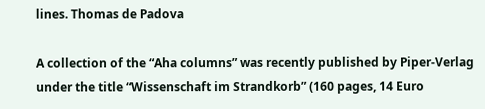lines. Thomas de Padova

A collection of the “Aha columns” was recently published by Piper-Verlag under the title “Wissenschaft im Strandkorb” (160 pages, 14 Euro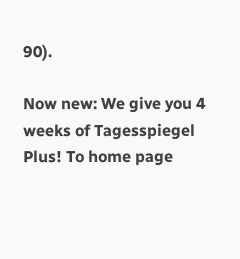90).

Now new: We give you 4 weeks of Tagesspiegel Plus! To home page